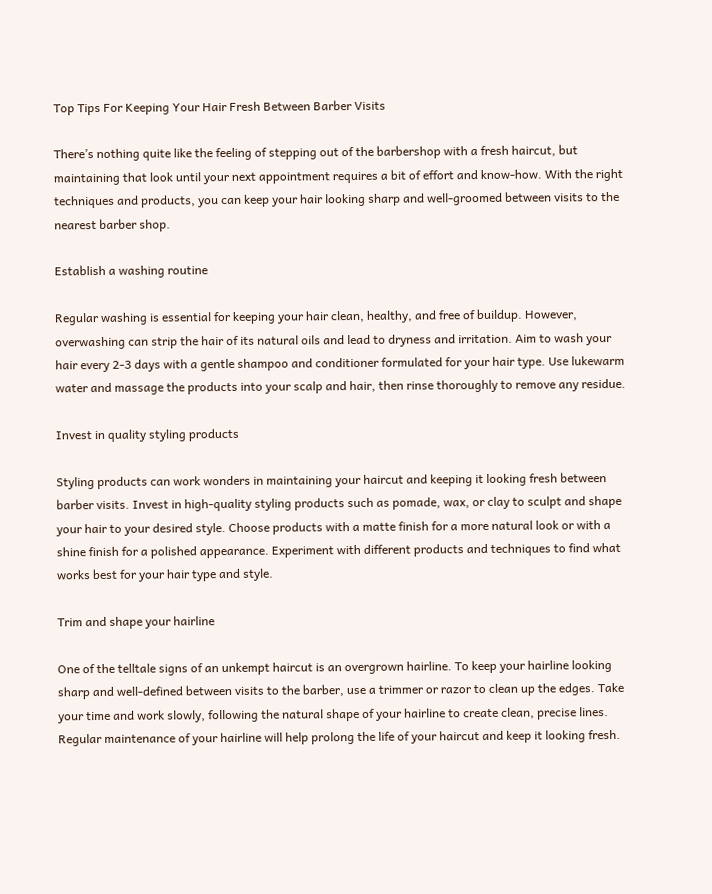Top Tips For Keeping Your Hair Fresh Between Barber Visits

There’s nothing quite like the feeling of stepping out of the barbershop with a fresh haircut, but maintaining that look until your next appointment requires a bit of effort and know-how. With the right techniques and products, you can keep your hair looking sharp and well-groomed between visits to the nearest barber shop.

Establish a washing routine

Regular washing is essential for keeping your hair clean, healthy, and free of buildup. However, overwashing can strip the hair of its natural oils and lead to dryness and irritation. Aim to wash your hair every 2-3 days with a gentle shampoo and conditioner formulated for your hair type. Use lukewarm water and massage the products into your scalp and hair, then rinse thoroughly to remove any residue.

Invest in quality styling products

Styling products can work wonders in maintaining your haircut and keeping it looking fresh between barber visits. Invest in high-quality styling products such as pomade, wax, or clay to sculpt and shape your hair to your desired style. Choose products with a matte finish for a more natural look or with a shine finish for a polished appearance. Experiment with different products and techniques to find what works best for your hair type and style.

Trim and shape your hairline

One of the telltale signs of an unkempt haircut is an overgrown hairline. To keep your hairline looking sharp and well-defined between visits to the barber, use a trimmer or razor to clean up the edges. Take your time and work slowly, following the natural shape of your hairline to create clean, precise lines. Regular maintenance of your hairline will help prolong the life of your haircut and keep it looking fresh.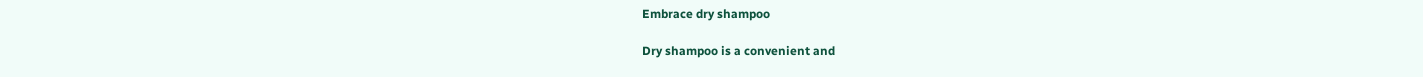Embrace dry shampoo

Dry shampoo is a convenient and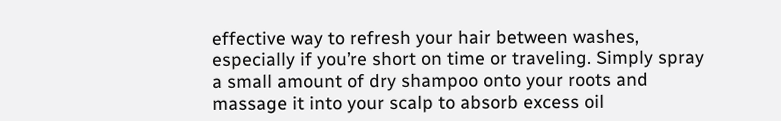effective way to refresh your hair between washes, especially if you’re short on time or traveling. Simply spray a small amount of dry shampoo onto your roots and massage it into your scalp to absorb excess oil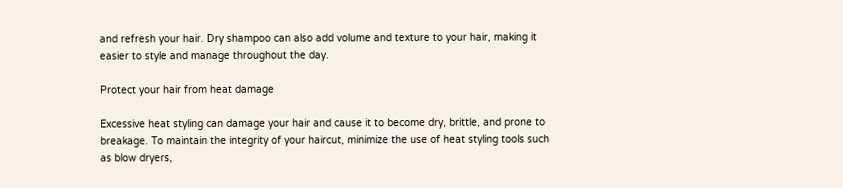and refresh your hair. Dry shampoo can also add volume and texture to your hair, making it easier to style and manage throughout the day.

Protect your hair from heat damage

Excessive heat styling can damage your hair and cause it to become dry, brittle, and prone to breakage. To maintain the integrity of your haircut, minimize the use of heat styling tools such as blow dryers,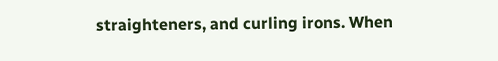straighteners, and curling irons. When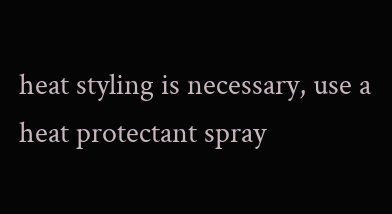heat styling is necessary, use a heat protectant spray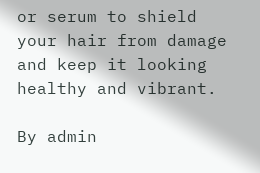or serum to shield your hair from damage and keep it looking healthy and vibrant.

By admin